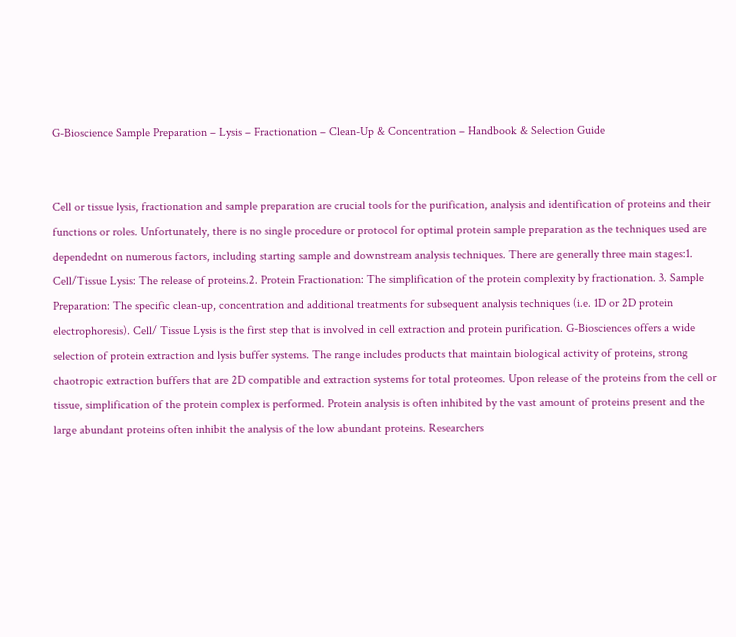G-Bioscience Sample Preparation – Lysis – Fractionation – Clean-Up & Concentration – Handbook & Selection Guide


Cell or tissue lysis, fractionation and sample preparation are crucial tools for the purification, analysis and identification of proteins and their functions or roles. Unfortunately, there is no single procedure or protocol for optimal protein sample preparation as the techniques used are dependednt on numerous factors, including starting sample and downstream analysis techniques. There are generally three main stages:1. Cell/Tissue Lysis: The release of proteins.2. Protein Fractionation: The simplification of the protein complexity by fractionation. 3. Sample Preparation: The specific clean-up, concentration and additional treatments for subsequent analysis techniques (i.e. 1D or 2D protein electrophoresis). Cell/ Tissue Lysis is the first step that is involved in cell extraction and protein purification. G-Biosciences offers a wide selection of protein extraction and lysis buffer systems. The range includes products that maintain biological activity of proteins, strong chaotropic extraction buffers that are 2D compatible and extraction systems for total proteomes. Upon release of the proteins from the cell or tissue, simplification of the protein complex is performed. Protein analysis is often inhibited by the vast amount of proteins present and the large abundant proteins often inhibit the analysis of the low abundant proteins. Researchers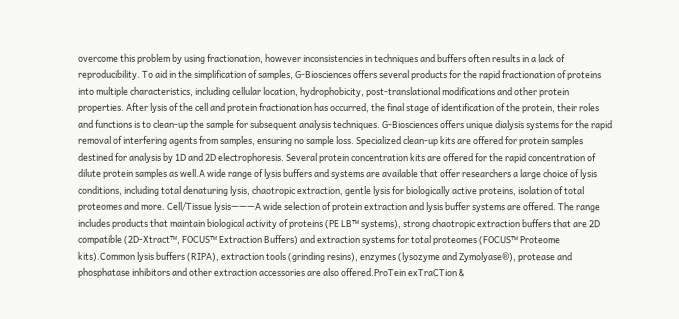overcome this problem by using fractionation, however inconsistencies in techniques and buffers often results in a lack of reproducibility. To aid in the simplification of samples, G-Biosciences offers several products for the rapid fractionation of proteins into multiple characteristics, including cellular location, hydrophobicity, post-translational modifications and other protein properties. After lysis of the cell and protein fractionation has occurred, the final stage of identification of the protein, their roles and functions is to clean-up the sample for subsequent analysis techniques. G-Biosciences offers unique dialysis systems for the rapid removal of interfering agents from samples, ensuring no sample loss. Specialized clean-up kits are offered for protein samples destined for analysis by 1D and 2D electrophoresis. Several protein concentration kits are offered for the rapid concentration of dilute protein samples as well.A wide range of lysis buffers and systems are available that offer researchers a large choice of lysis conditions, including total denaturing lysis, chaotropic extraction, gentle lysis for biologically active proteins, isolation of total proteomes and more. Cell/Tissue lysis———A wide selection of protein extraction and lysis buffer systems are offered. The range includes products that maintain biological activity of proteins (PE LB™ systems), strong chaotropic extraction buffers that are 2D compatible (2D-Xtract™, FOCUS™ Extraction Buffers) and extraction systems for total proteomes (FOCUS™ Proteome kits).Common lysis buffers (RIPA), extraction tools (grinding resins), enzymes (lysozyme and Zymolyase®), protease and phosphatase inhibitors and other extraction accessories are also offered.ProTein exTraCTion &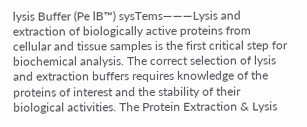lysis Buffer (Pe lB™) sysTems———Lysis and extraction of biologically active proteins from cellular and tissue samples is the first critical step for biochemical analysis. The correct selection of lysis and extraction buffers requires knowledge of the proteins of interest and the stability of their biological activities. The Protein Extraction & Lysis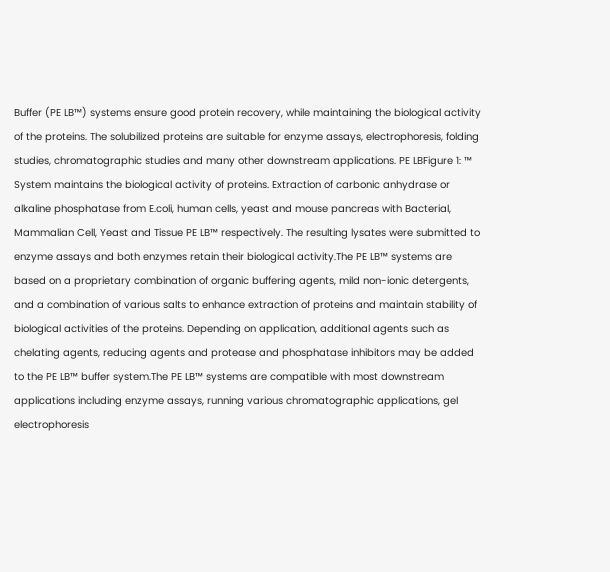Buffer (PE LB™) systems ensure good protein recovery, while maintaining the biological activity of the proteins. The solubilized proteins are suitable for enzyme assays, electrophoresis, folding studies, chromatographic studies and many other downstream applications. PE LBFigure 1: ™ System maintains the biological activity of proteins. Extraction of carbonic anhydrase or alkaline phosphatase from E.coli, human cells, yeast and mouse pancreas with Bacterial, Mammalian Cell, Yeast and Tissue PE LB™ respectively. The resulting lysates were submitted to enzyme assays and both enzymes retain their biological activity.The PE LB™ systems are based on a proprietary combination of organic buffering agents, mild non-ionic detergents, and a combination of various salts to enhance extraction of proteins and maintain stability of biological activities of the proteins. Depending on application, additional agents such as chelating agents, reducing agents and protease and phosphatase inhibitors may be added to the PE LB™ buffer system.The PE LB™ systems are compatible with most downstream applications including enzyme assays, running various chromatographic applications, gel electrophoresis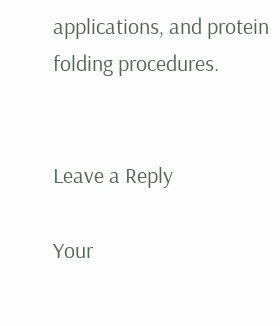applications, and protein folding procedures.


Leave a Reply

Your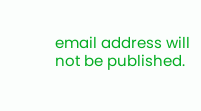email address will not be published.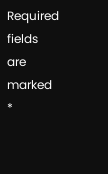Required fields are marked *